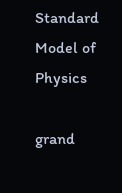Standard Model of Physics

grand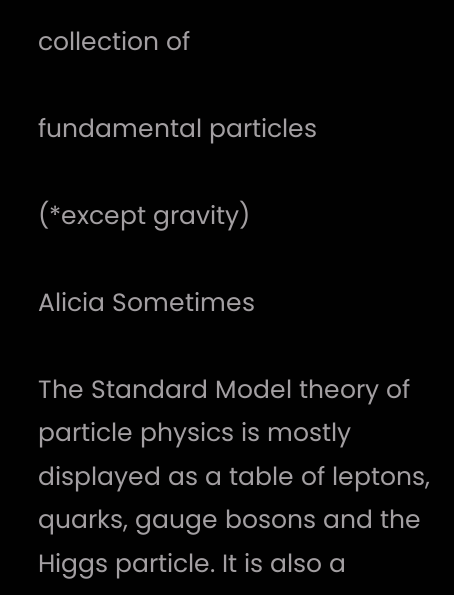collection of

fundamental particles

(*except gravity)

Alicia Sometimes

The Standard Model theory of particle physics is mostly displayed as a table of leptons, quarks, gauge bosons and the Higgs particle. It is also a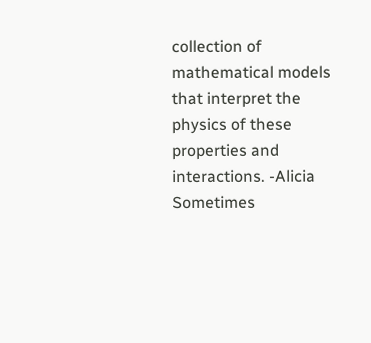collection of mathematical models that interpret the physics of these properties and interactions. -Alicia Sometimes